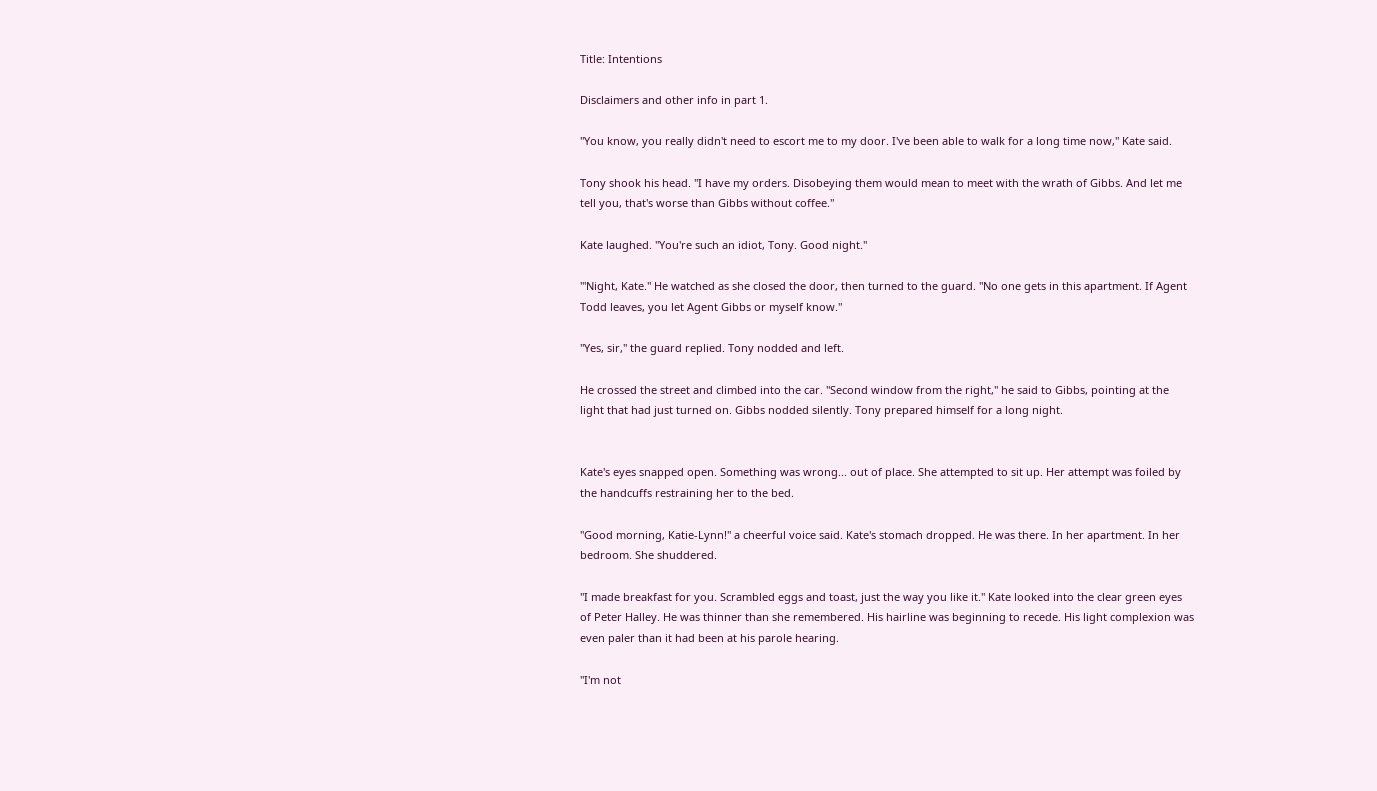Title: Intentions

Disclaimers and other info in part 1.

"You know, you really didn't need to escort me to my door. I've been able to walk for a long time now," Kate said.

Tony shook his head. "I have my orders. Disobeying them would mean to meet with the wrath of Gibbs. And let me tell you, that's worse than Gibbs without coffee."

Kate laughed. "You're such an idiot, Tony. Good night."

"'Night, Kate." He watched as she closed the door, then turned to the guard. "No one gets in this apartment. If Agent Todd leaves, you let Agent Gibbs or myself know."

"Yes, sir," the guard replied. Tony nodded and left.

He crossed the street and climbed into the car. "Second window from the right," he said to Gibbs, pointing at the light that had just turned on. Gibbs nodded silently. Tony prepared himself for a long night.


Kate's eyes snapped open. Something was wrong... out of place. She attempted to sit up. Her attempt was foiled by the handcuffs restraining her to the bed.

"Good morning, Katie-Lynn!" a cheerful voice said. Kate's stomach dropped. He was there. In her apartment. In her bedroom. She shuddered.

"I made breakfast for you. Scrambled eggs and toast, just the way you like it." Kate looked into the clear green eyes of Peter Halley. He was thinner than she remembered. His hairline was beginning to recede. His light complexion was even paler than it had been at his parole hearing.

"I'm not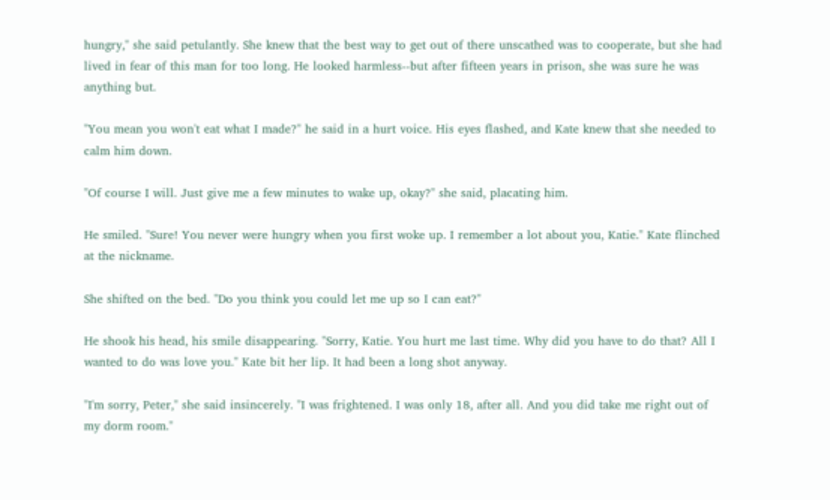hungry," she said petulantly. She knew that the best way to get out of there unscathed was to cooperate, but she had lived in fear of this man for too long. He looked harmless--but after fifteen years in prison, she was sure he was anything but.

"You mean you won't eat what I made?" he said in a hurt voice. His eyes flashed, and Kate knew that she needed to calm him down.

"Of course I will. Just give me a few minutes to wake up, okay?" she said, placating him.

He smiled. "Sure! You never were hungry when you first woke up. I remember a lot about you, Katie." Kate flinched at the nickname.

She shifted on the bed. "Do you think you could let me up so I can eat?"

He shook his head, his smile disappearing. "Sorry, Katie. You hurt me last time. Why did you have to do that? All I wanted to do was love you." Kate bit her lip. It had been a long shot anyway.

"I'm sorry, Peter," she said insincerely. "I was frightened. I was only 18, after all. And you did take me right out of my dorm room."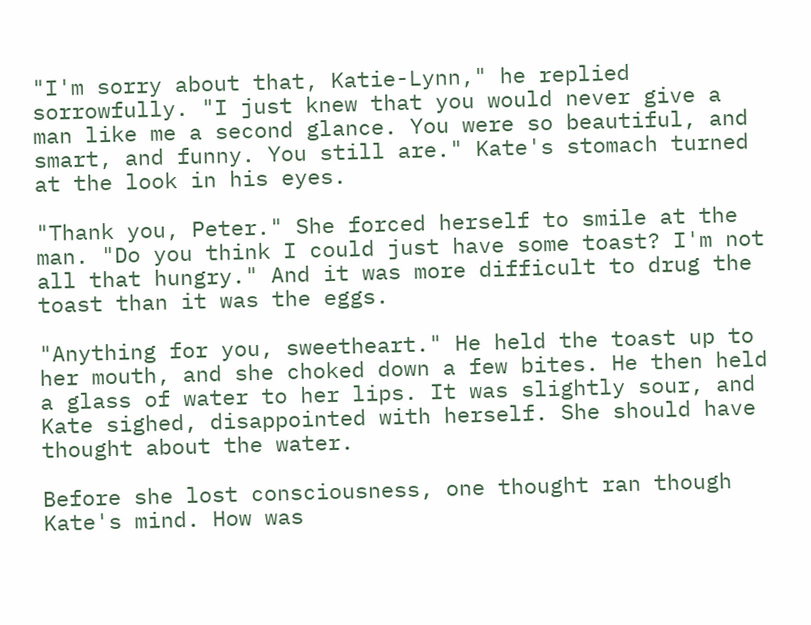"I'm sorry about that, Katie-Lynn," he replied sorrowfully. "I just knew that you would never give a man like me a second glance. You were so beautiful, and smart, and funny. You still are." Kate's stomach turned at the look in his eyes.

"Thank you, Peter." She forced herself to smile at the man. "Do you think I could just have some toast? I'm not all that hungry." And it was more difficult to drug the toast than it was the eggs.

"Anything for you, sweetheart." He held the toast up to her mouth, and she choked down a few bites. He then held a glass of water to her lips. It was slightly sour, and Kate sighed, disappointed with herself. She should have thought about the water.

Before she lost consciousness, one thought ran though Kate's mind. How was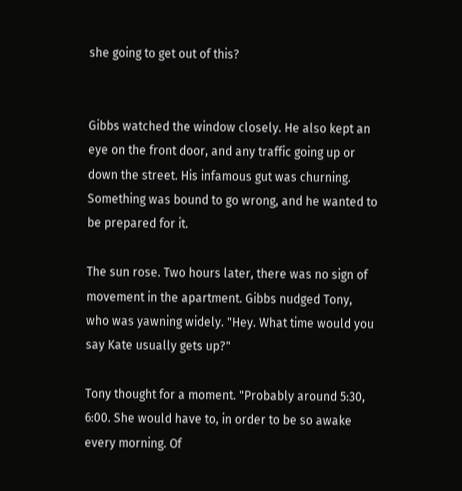she going to get out of this?


Gibbs watched the window closely. He also kept an eye on the front door, and any traffic going up or down the street. His infamous gut was churning. Something was bound to go wrong, and he wanted to be prepared for it.

The sun rose. Two hours later, there was no sign of movement in the apartment. Gibbs nudged Tony, who was yawning widely. "Hey. What time would you say Kate usually gets up?"

Tony thought for a moment. "Probably around 5:30, 6:00. She would have to, in order to be so awake every morning. Of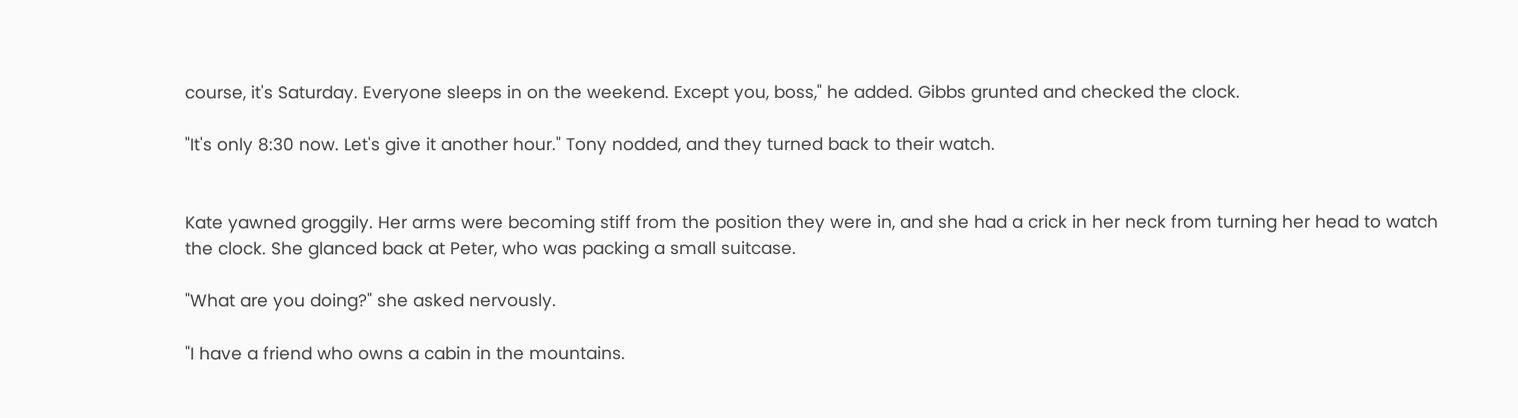course, it's Saturday. Everyone sleeps in on the weekend. Except you, boss," he added. Gibbs grunted and checked the clock.

"It's only 8:30 now. Let's give it another hour." Tony nodded, and they turned back to their watch.


Kate yawned groggily. Her arms were becoming stiff from the position they were in, and she had a crick in her neck from turning her head to watch the clock. She glanced back at Peter, who was packing a small suitcase.

"What are you doing?" she asked nervously.

"I have a friend who owns a cabin in the mountains.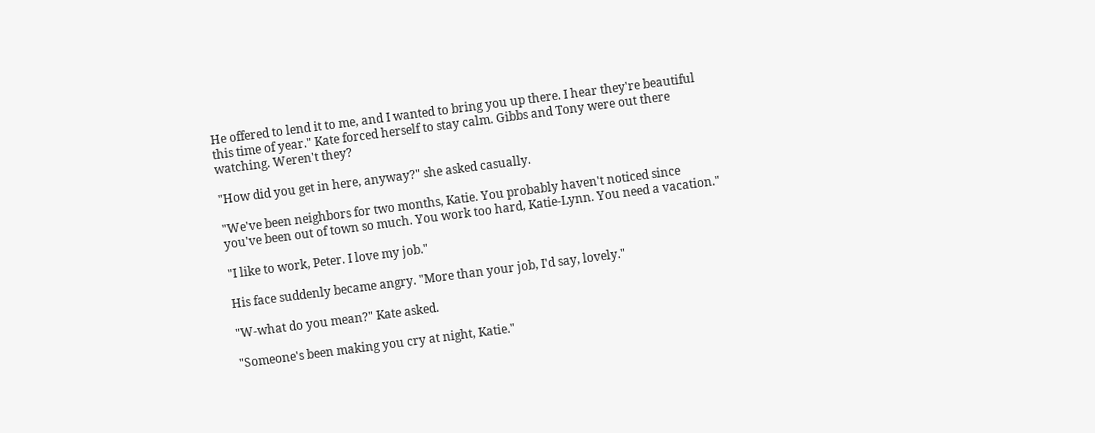He offered to lend it to me, and I wanted to bring you up there. I hear they're beautiful this time of year." Kate forced herself to stay calm. Gibbs and Tony were out there watching. Weren't they?

"How did you get in here, anyway?" she asked casually.

"We've been neighbors for two months, Katie. You probably haven't noticed since you've been out of town so much. You work too hard, Katie-Lynn. You need a vacation."

"I like to work, Peter. I love my job."

His face suddenly became angry. "More than your job, I'd say, lovely."

"W-what do you mean?" Kate asked.

"Someone's been making you cry at night, Katie."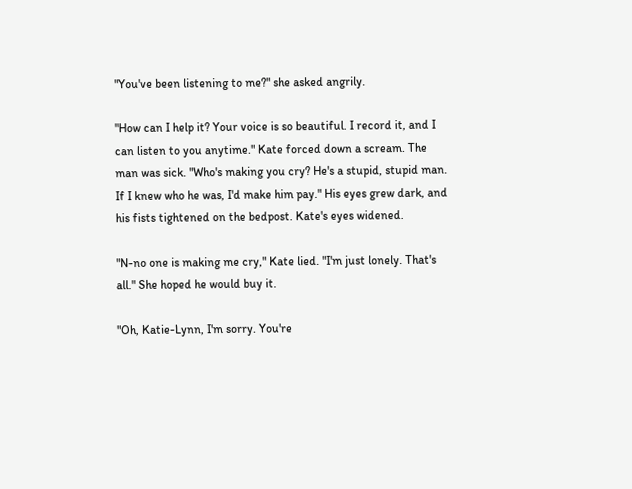"You've been listening to me?" she asked angrily.

"How can I help it? Your voice is so beautiful. I record it, and I can listen to you anytime." Kate forced down a scream. The man was sick. "Who's making you cry? He's a stupid, stupid man. If I knew who he was, I'd make him pay." His eyes grew dark, and his fists tightened on the bedpost. Kate's eyes widened.

"N-no one is making me cry," Kate lied. "I'm just lonely. That's all." She hoped he would buy it.

"Oh, Katie-Lynn, I'm sorry. You're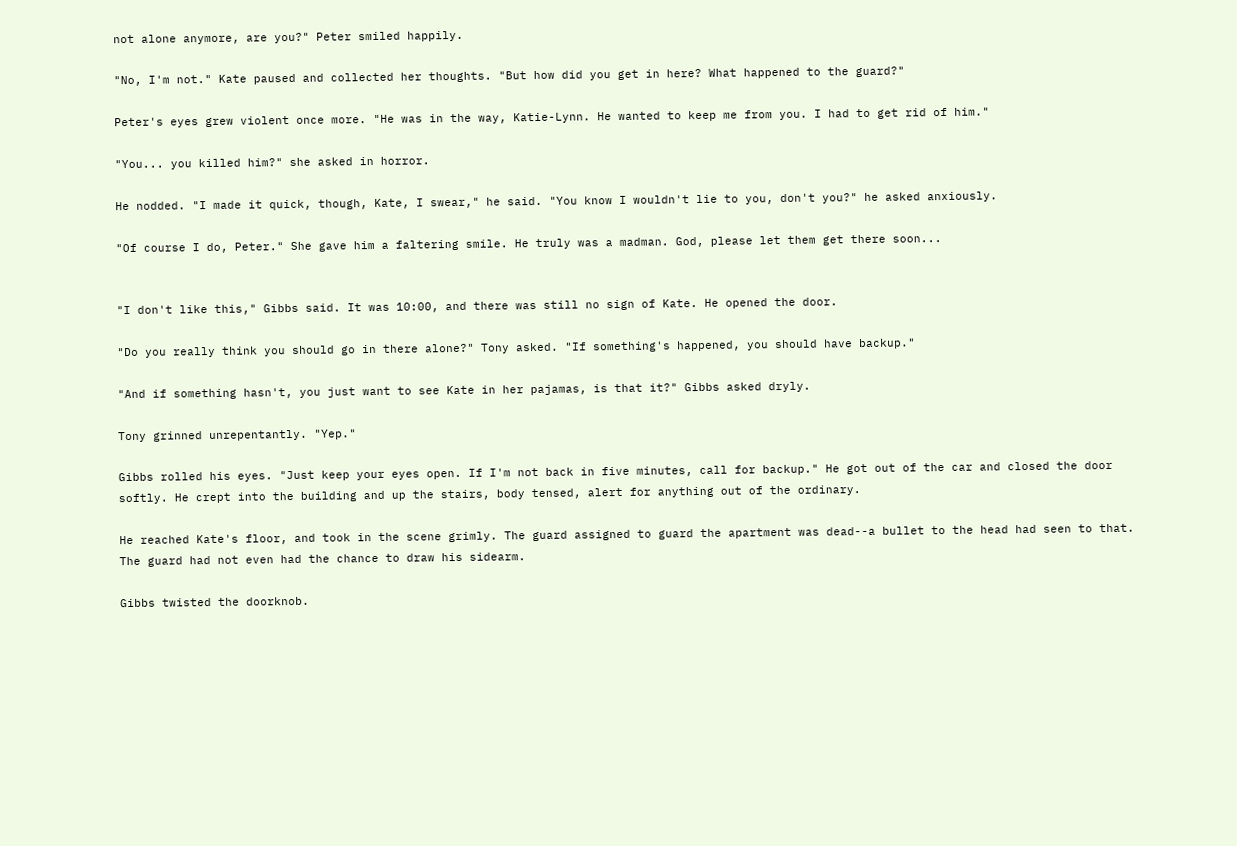not alone anymore, are you?" Peter smiled happily.

"No, I'm not." Kate paused and collected her thoughts. "But how did you get in here? What happened to the guard?"

Peter's eyes grew violent once more. "He was in the way, Katie-Lynn. He wanted to keep me from you. I had to get rid of him."

"You... you killed him?" she asked in horror.

He nodded. "I made it quick, though, Kate, I swear," he said. "You know I wouldn't lie to you, don't you?" he asked anxiously.

"Of course I do, Peter." She gave him a faltering smile. He truly was a madman. God, please let them get there soon...


"I don't like this," Gibbs said. It was 10:00, and there was still no sign of Kate. He opened the door.

"Do you really think you should go in there alone?" Tony asked. "If something's happened, you should have backup."

"And if something hasn't, you just want to see Kate in her pajamas, is that it?" Gibbs asked dryly.

Tony grinned unrepentantly. "Yep."

Gibbs rolled his eyes. "Just keep your eyes open. If I'm not back in five minutes, call for backup." He got out of the car and closed the door softly. He crept into the building and up the stairs, body tensed, alert for anything out of the ordinary.

He reached Kate's floor, and took in the scene grimly. The guard assigned to guard the apartment was dead--a bullet to the head had seen to that. The guard had not even had the chance to draw his sidearm.

Gibbs twisted the doorknob.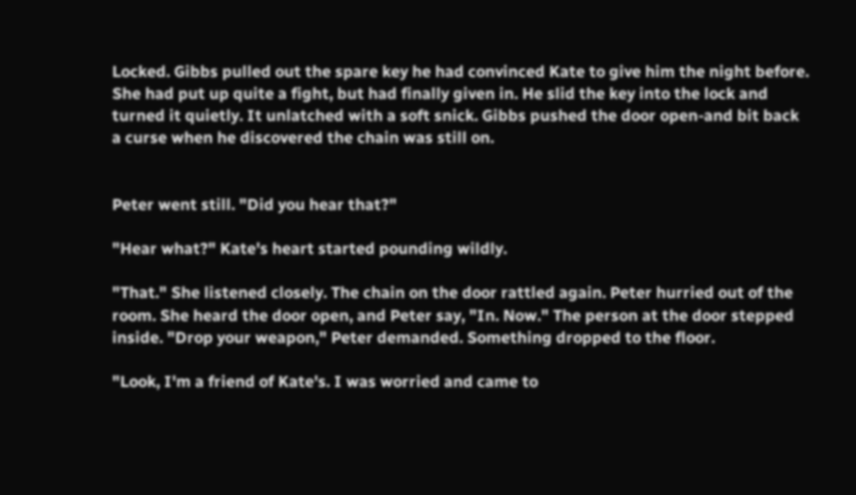Locked. Gibbs pulled out the spare key he had convinced Kate to give him the night before. She had put up quite a fight, but had finally given in. He slid the key into the lock and turned it quietly. It unlatched with a soft snick. Gibbs pushed the door open-and bit back a curse when he discovered the chain was still on.


Peter went still. "Did you hear that?"

"Hear what?" Kate's heart started pounding wildly.

"That." She listened closely. The chain on the door rattled again. Peter hurried out of the room. She heard the door open, and Peter say, "In. Now." The person at the door stepped inside. "Drop your weapon," Peter demanded. Something dropped to the floor.

"Look, I'm a friend of Kate's. I was worried and came to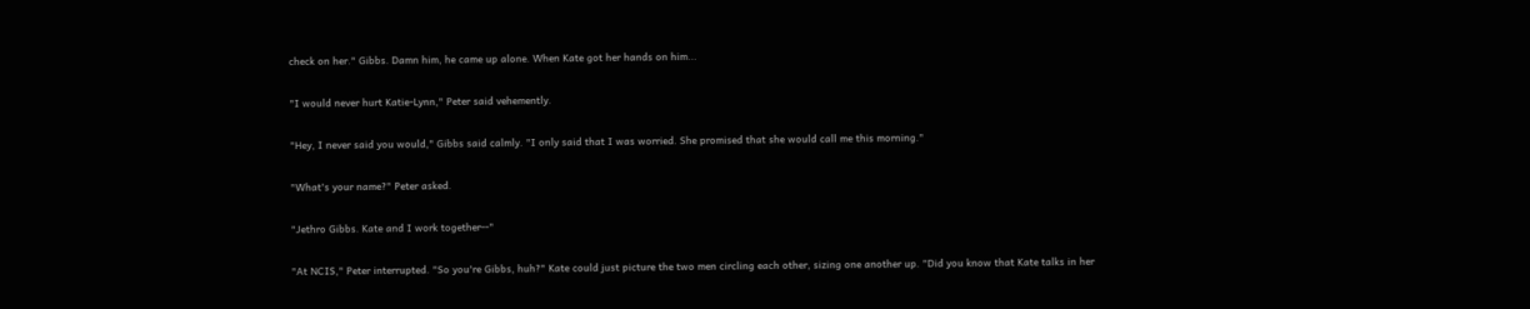check on her." Gibbs. Damn him, he came up alone. When Kate got her hands on him...

"I would never hurt Katie-Lynn," Peter said vehemently.

"Hey, I never said you would," Gibbs said calmly. "I only said that I was worried. She promised that she would call me this morning."

"What's your name?" Peter asked.

"Jethro Gibbs. Kate and I work together--"

"At NCIS," Peter interrupted. "So you're Gibbs, huh?" Kate could just picture the two men circling each other, sizing one another up. "Did you know that Kate talks in her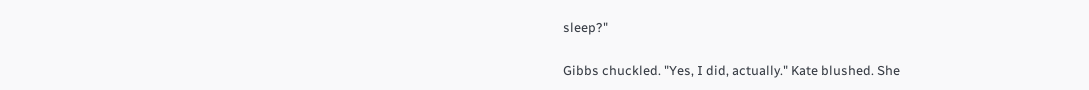sleep?"

Gibbs chuckled. "Yes, I did, actually." Kate blushed. She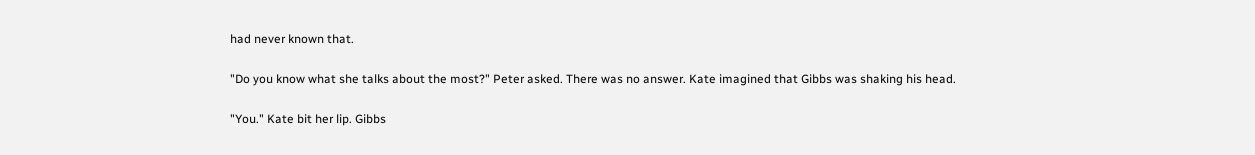had never known that.

"Do you know what she talks about the most?" Peter asked. There was no answer. Kate imagined that Gibbs was shaking his head.

"You." Kate bit her lip. Gibbs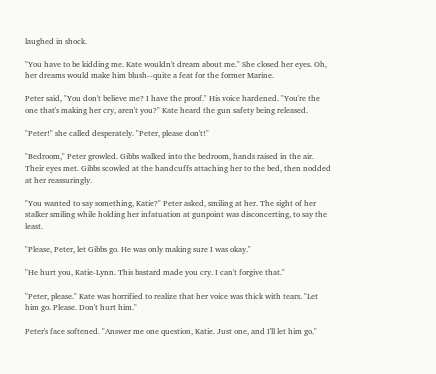laughed in shock.

"You have to be kidding me. Kate wouldn't dream about me." She closed her eyes. Oh, her dreams would make him blush--quite a feat for the former Marine.

Peter said, "You don't believe me? I have the proof." His voice hardened. "You're the one that's making her cry, aren't you?" Kate heard the gun safety being released.

"Peter!" she called desperately. "Peter, please don't!"

"Bedroom," Peter growled. Gibbs walked into the bedroom, hands raised in the air. Their eyes met. Gibbs scowled at the handcuffs attaching her to the bed, then nodded at her reassuringly.

"You wanted to say something, Katie?" Peter asked, smiling at her. The sight of her stalker smiling while holding her infatuation at gunpoint was disconcerting, to say the least.

"Please, Peter, let Gibbs go. He was only making sure I was okay."

"He hurt you, Katie-Lynn. This bastard made you cry. I can't forgive that."

"Peter, please." Kate was horrified to realize that her voice was thick with tears. "Let him go. Please. Don't hurt him."

Peter's face softened. "Answer me one question, Katie. Just one, and I'll let him go."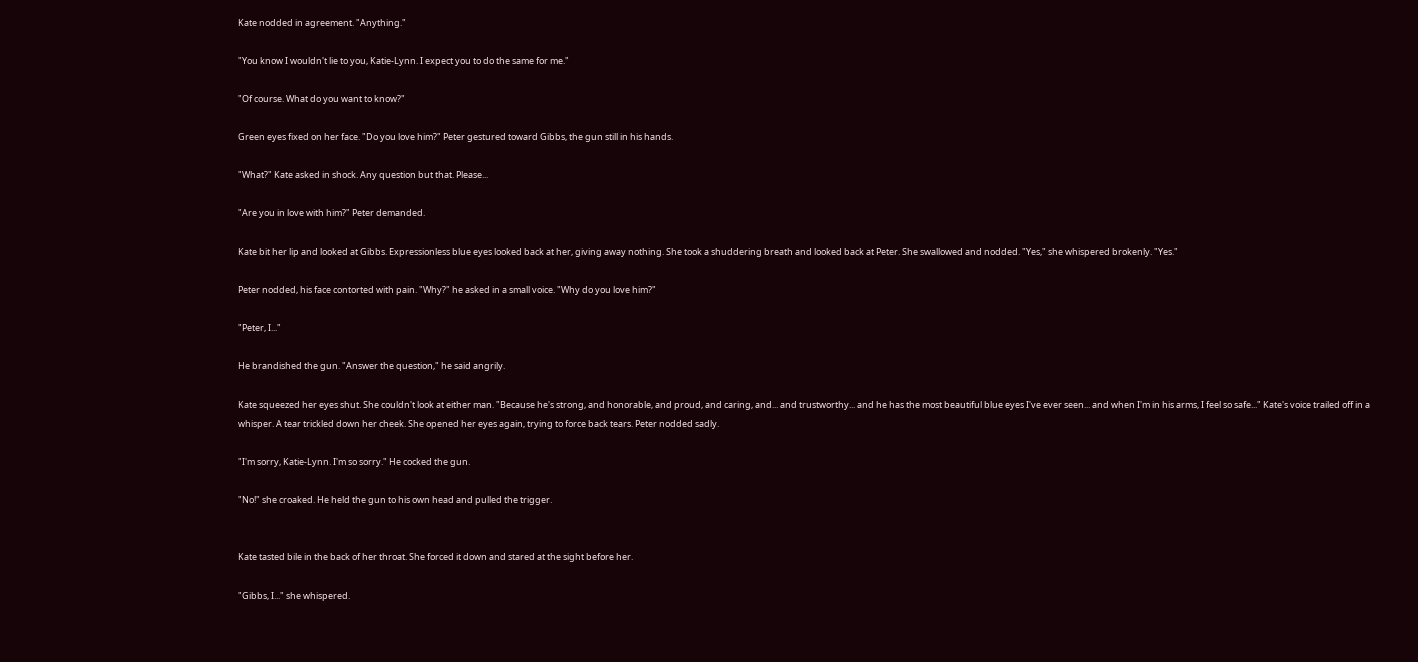Kate nodded in agreement. "Anything."

"You know I wouldn't lie to you, Katie-Lynn. I expect you to do the same for me."

"Of course. What do you want to know?"

Green eyes fixed on her face. "Do you love him?" Peter gestured toward Gibbs, the gun still in his hands.

"What?" Kate asked in shock. Any question but that. Please...

"Are you in love with him?" Peter demanded.

Kate bit her lip and looked at Gibbs. Expressionless blue eyes looked back at her, giving away nothing. She took a shuddering breath and looked back at Peter. She swallowed and nodded. "Yes," she whispered brokenly. "Yes."

Peter nodded, his face contorted with pain. "Why?" he asked in a small voice. "Why do you love him?"

"Peter, I..."

He brandished the gun. "Answer the question," he said angrily.

Kate squeezed her eyes shut. She couldn't look at either man. "Because he's strong, and honorable, and proud, and caring, and... and trustworthy... and he has the most beautiful blue eyes I've ever seen... and when I'm in his arms, I feel so safe..." Kate's voice trailed off in a whisper. A tear trickled down her cheek. She opened her eyes again, trying to force back tears. Peter nodded sadly.

"I'm sorry, Katie-Lynn. I'm so sorry." He cocked the gun.

"No!" she croaked. He held the gun to his own head and pulled the trigger.


Kate tasted bile in the back of her throat. She forced it down and stared at the sight before her.

"Gibbs, I..." she whispered.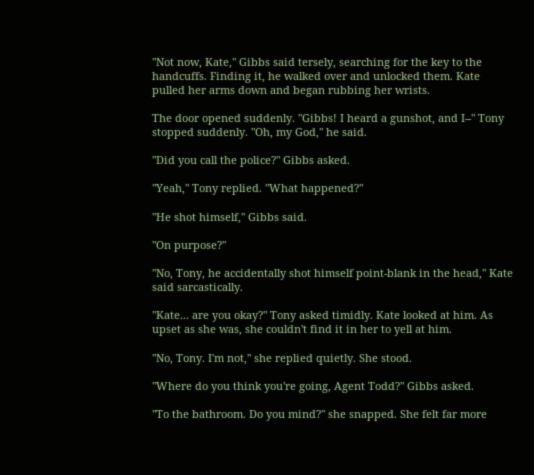"Not now, Kate," Gibbs said tersely, searching for the key to the handcuffs. Finding it, he walked over and unlocked them. Kate pulled her arms down and began rubbing her wrists.

The door opened suddenly. "Gibbs! I heard a gunshot, and I--" Tony stopped suddenly. "Oh, my God," he said.

"Did you call the police?" Gibbs asked.

"Yeah," Tony replied. "What happened?"

"He shot himself," Gibbs said.

"On purpose?"

"No, Tony, he accidentally shot himself point-blank in the head," Kate said sarcastically.

"Kate... are you okay?" Tony asked timidly. Kate looked at him. As upset as she was, she couldn't find it in her to yell at him.

"No, Tony. I'm not," she replied quietly. She stood.

"Where do you think you're going, Agent Todd?" Gibbs asked.

"To the bathroom. Do you mind?" she snapped. She felt far more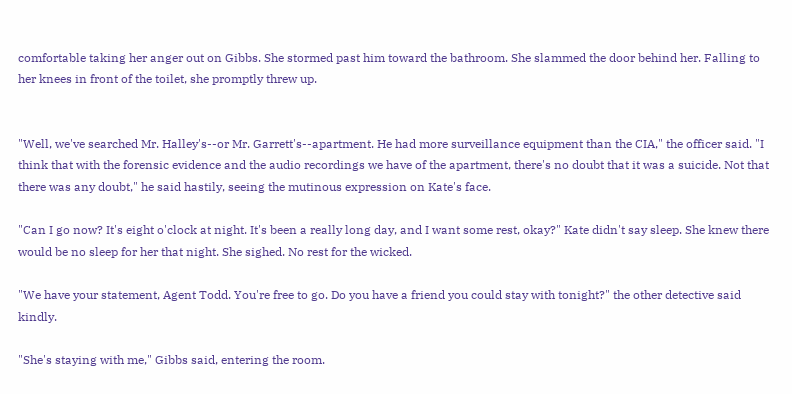comfortable taking her anger out on Gibbs. She stormed past him toward the bathroom. She slammed the door behind her. Falling to her knees in front of the toilet, she promptly threw up.


"Well, we've searched Mr. Halley's--or Mr. Garrett's--apartment. He had more surveillance equipment than the CIA," the officer said. "I think that with the forensic evidence and the audio recordings we have of the apartment, there's no doubt that it was a suicide. Not that there was any doubt," he said hastily, seeing the mutinous expression on Kate's face.

"Can I go now? It's eight o'clock at night. It's been a really long day, and I want some rest, okay?" Kate didn't say sleep. She knew there would be no sleep for her that night. She sighed. No rest for the wicked.

"We have your statement, Agent Todd. You're free to go. Do you have a friend you could stay with tonight?" the other detective said kindly.

"She's staying with me," Gibbs said, entering the room.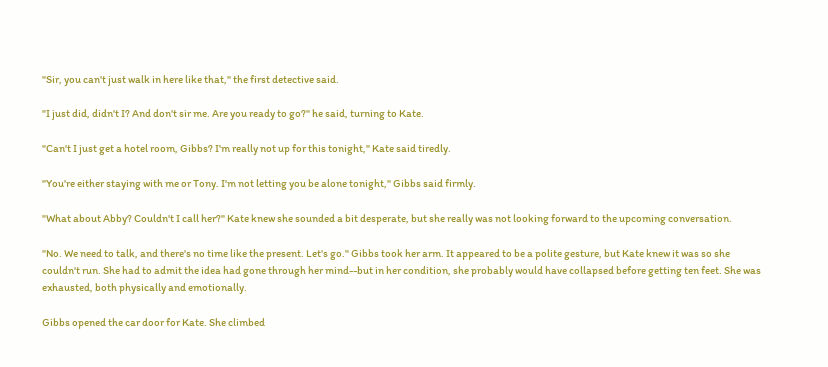"Sir, you can't just walk in here like that," the first detective said.

"I just did, didn't I? And don't sir me. Are you ready to go?" he said, turning to Kate.

"Can't I just get a hotel room, Gibbs? I'm really not up for this tonight," Kate said tiredly.

"You're either staying with me or Tony. I'm not letting you be alone tonight," Gibbs said firmly.

"What about Abby? Couldn't I call her?" Kate knew she sounded a bit desperate, but she really was not looking forward to the upcoming conversation.

"No. We need to talk, and there's no time like the present. Let's go." Gibbs took her arm. It appeared to be a polite gesture, but Kate knew it was so she couldn't run. She had to admit the idea had gone through her mind--but in her condition, she probably would have collapsed before getting ten feet. She was exhausted, both physically and emotionally.

Gibbs opened the car door for Kate. She climbed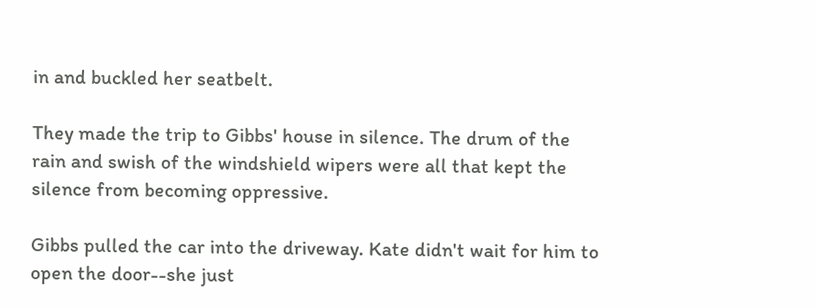in and buckled her seatbelt.

They made the trip to Gibbs' house in silence. The drum of the rain and swish of the windshield wipers were all that kept the silence from becoming oppressive.

Gibbs pulled the car into the driveway. Kate didn't wait for him to open the door--she just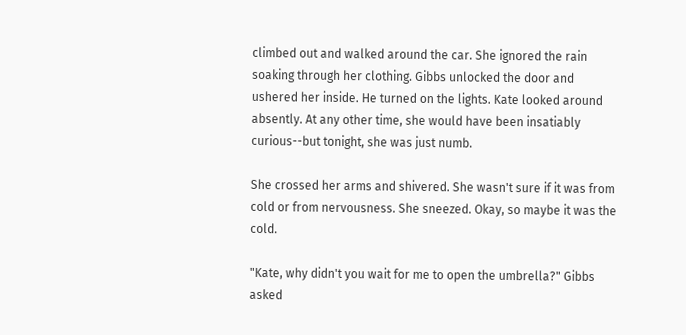climbed out and walked around the car. She ignored the rain soaking through her clothing. Gibbs unlocked the door and ushered her inside. He turned on the lights. Kate looked around absently. At any other time, she would have been insatiably curious--but tonight, she was just numb.

She crossed her arms and shivered. She wasn't sure if it was from cold or from nervousness. She sneezed. Okay, so maybe it was the cold.

"Kate, why didn't you wait for me to open the umbrella?" Gibbs asked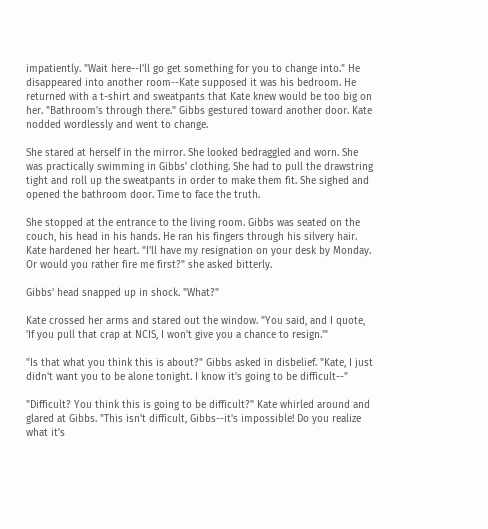impatiently. "Wait here--I'll go get something for you to change into." He disappeared into another room--Kate supposed it was his bedroom. He returned with a t-shirt and sweatpants that Kate knew would be too big on her. "Bathroom's through there." Gibbs gestured toward another door. Kate nodded wordlessly and went to change.

She stared at herself in the mirror. She looked bedraggled and worn. She was practically swimming in Gibbs' clothing. She had to pull the drawstring tight and roll up the sweatpants in order to make them fit. She sighed and opened the bathroom door. Time to face the truth.

She stopped at the entrance to the living room. Gibbs was seated on the couch, his head in his hands. He ran his fingers through his silvery hair. Kate hardened her heart. "I'll have my resignation on your desk by Monday. Or would you rather fire me first?" she asked bitterly.

Gibbs' head snapped up in shock. "What?"

Kate crossed her arms and stared out the window. "You said, and I quote, 'If you pull that crap at NCIS, I won't give you a chance to resign.'"

"Is that what you think this is about?" Gibbs asked in disbelief. "Kate, I just didn't want you to be alone tonight. I know it's going to be difficult--"

"Difficult? You think this is going to be difficult?" Kate whirled around and glared at Gibbs. "This isn't difficult, Gibbs--it's impossible! Do you realize what it's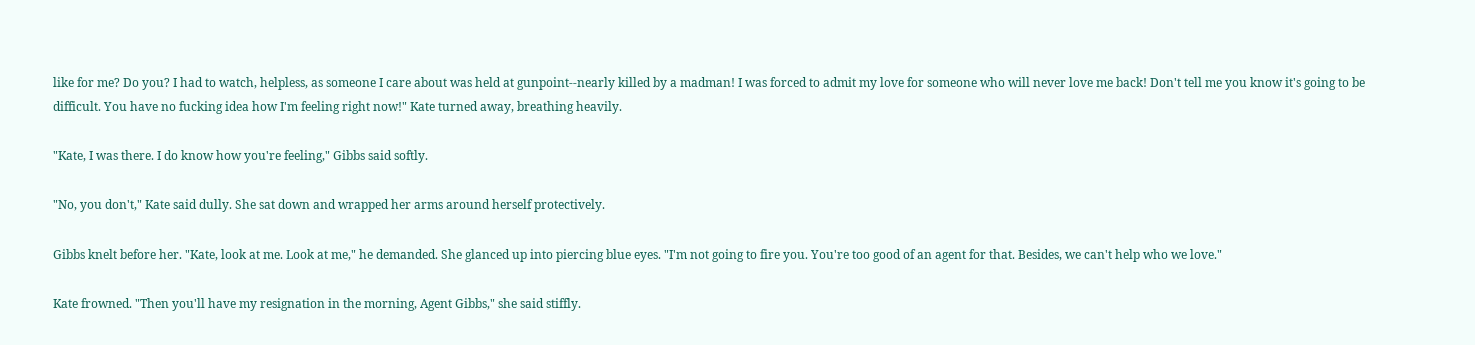like for me? Do you? I had to watch, helpless, as someone I care about was held at gunpoint--nearly killed by a madman! I was forced to admit my love for someone who will never love me back! Don't tell me you know it's going to be difficult. You have no fucking idea how I'm feeling right now!" Kate turned away, breathing heavily.

"Kate, I was there. I do know how you're feeling," Gibbs said softly.

"No, you don't," Kate said dully. She sat down and wrapped her arms around herself protectively.

Gibbs knelt before her. "Kate, look at me. Look at me," he demanded. She glanced up into piercing blue eyes. "I'm not going to fire you. You're too good of an agent for that. Besides, we can't help who we love."

Kate frowned. "Then you'll have my resignation in the morning, Agent Gibbs," she said stiffly.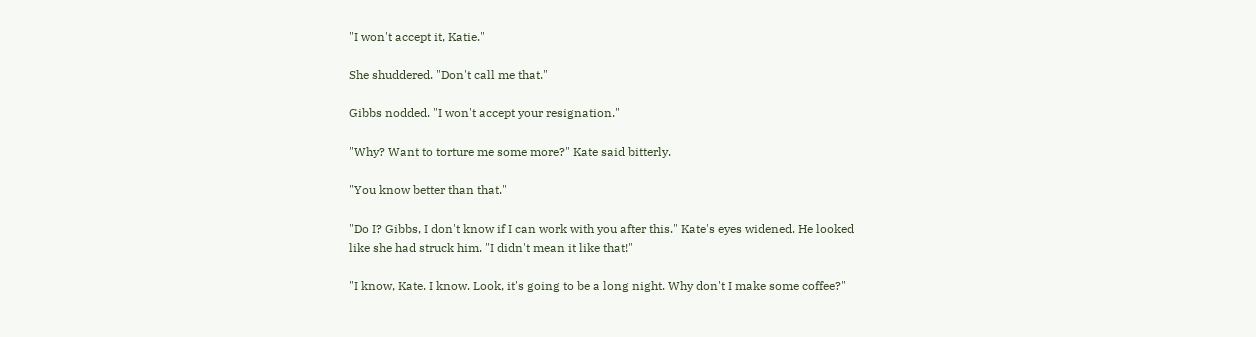"I won't accept it, Katie."

She shuddered. "Don't call me that."

Gibbs nodded. "I won't accept your resignation."

"Why? Want to torture me some more?" Kate said bitterly.

"You know better than that."

"Do I? Gibbs, I don't know if I can work with you after this." Kate's eyes widened. He looked like she had struck him. "I didn't mean it like that!"

"I know, Kate. I know. Look, it's going to be a long night. Why don't I make some coffee?"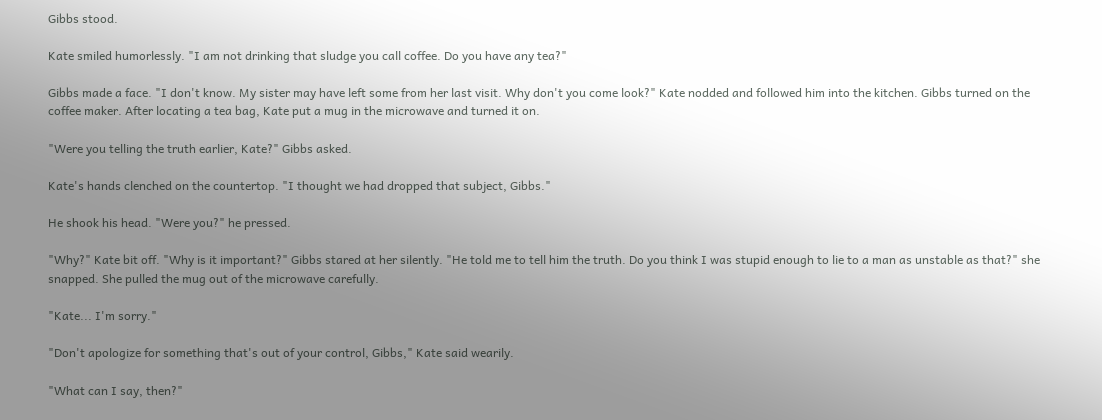Gibbs stood.

Kate smiled humorlessly. "I am not drinking that sludge you call coffee. Do you have any tea?"

Gibbs made a face. "I don't know. My sister may have left some from her last visit. Why don't you come look?" Kate nodded and followed him into the kitchen. Gibbs turned on the coffee maker. After locating a tea bag, Kate put a mug in the microwave and turned it on.

"Were you telling the truth earlier, Kate?" Gibbs asked.

Kate's hands clenched on the countertop. "I thought we had dropped that subject, Gibbs."

He shook his head. "Were you?" he pressed.

"Why?" Kate bit off. "Why is it important?" Gibbs stared at her silently. "He told me to tell him the truth. Do you think I was stupid enough to lie to a man as unstable as that?" she snapped. She pulled the mug out of the microwave carefully.

"Kate... I'm sorry."

"Don't apologize for something that's out of your control, Gibbs," Kate said wearily.

"What can I say, then?"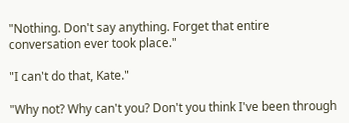"Nothing. Don't say anything. Forget that entire conversation ever took place."

"I can't do that, Kate."

"Why not? Why can't you? Don't you think I've been through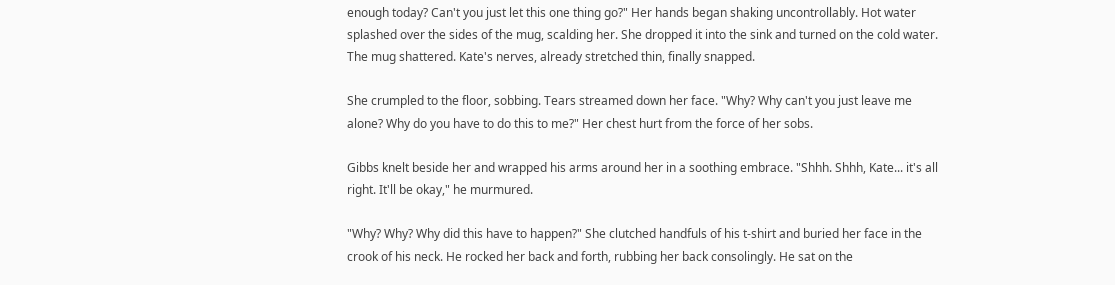enough today? Can't you just let this one thing go?" Her hands began shaking uncontrollably. Hot water splashed over the sides of the mug, scalding her. She dropped it into the sink and turned on the cold water. The mug shattered. Kate's nerves, already stretched thin, finally snapped.

She crumpled to the floor, sobbing. Tears streamed down her face. "Why? Why can't you just leave me alone? Why do you have to do this to me?" Her chest hurt from the force of her sobs.

Gibbs knelt beside her and wrapped his arms around her in a soothing embrace. "Shhh. Shhh, Kate... it's all right. It'll be okay," he murmured.

"Why? Why? Why did this have to happen?" She clutched handfuls of his t-shirt and buried her face in the crook of his neck. He rocked her back and forth, rubbing her back consolingly. He sat on the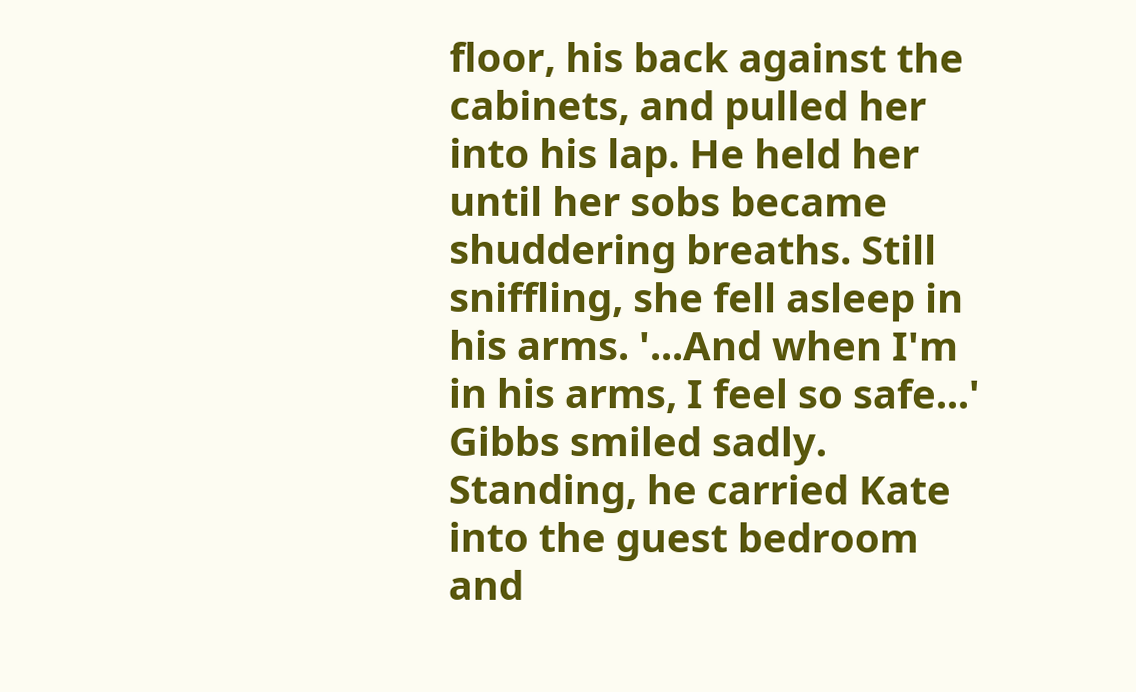floor, his back against the cabinets, and pulled her into his lap. He held her until her sobs became shuddering breaths. Still sniffling, she fell asleep in his arms. '...And when I'm in his arms, I feel so safe...' Gibbs smiled sadly. Standing, he carried Kate into the guest bedroom and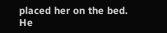placed her on the bed. He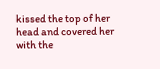kissed the top of her head and covered her with the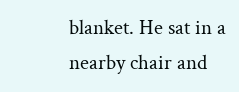blanket. He sat in a nearby chair and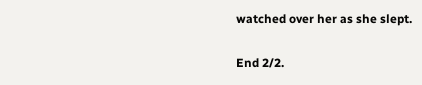watched over her as she slept.

End 2/2.